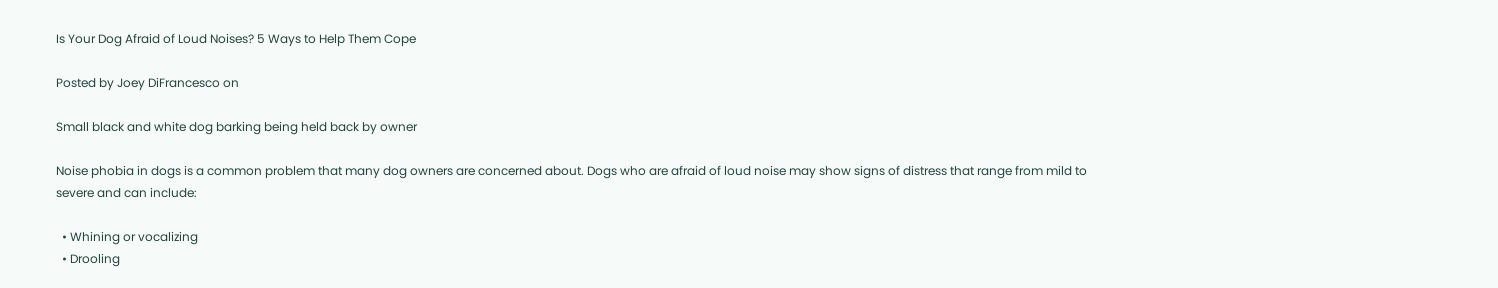Is Your Dog Afraid of Loud Noises? 5 Ways to Help Them Cope

Posted by Joey DiFrancesco on

Small black and white dog barking being held back by owner

Noise phobia in dogs is a common problem that many dog owners are concerned about. Dogs who are afraid of loud noise may show signs of distress that range from mild to severe and can include:

  • Whining or vocalizing
  • Drooling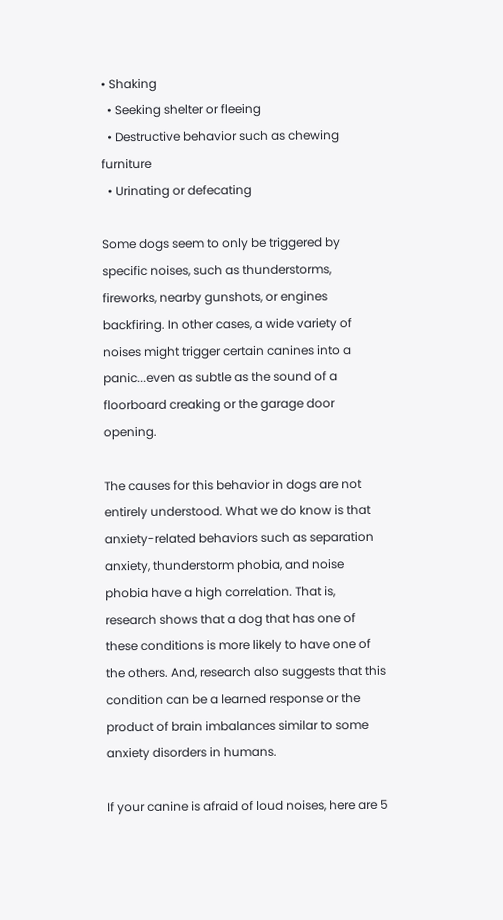• Shaking
  • Seeking shelter or fleeing
  • Destructive behavior such as chewing furniture
  • Urinating or defecating

Some dogs seem to only be triggered by specific noises, such as thunderstorms, fireworks, nearby gunshots, or engines backfiring. In other cases, a wide variety of noises might trigger certain canines into a panic...even as subtle as the sound of a floorboard creaking or the garage door opening.

The causes for this behavior in dogs are not entirely understood. What we do know is that anxiety-related behaviors such as separation anxiety, thunderstorm phobia, and noise phobia have a high correlation. That is, research shows that a dog that has one of these conditions is more likely to have one of the others. And, research also suggests that this condition can be a learned response or the product of brain imbalances similar to some anxiety disorders in humans.

If your canine is afraid of loud noises, here are 5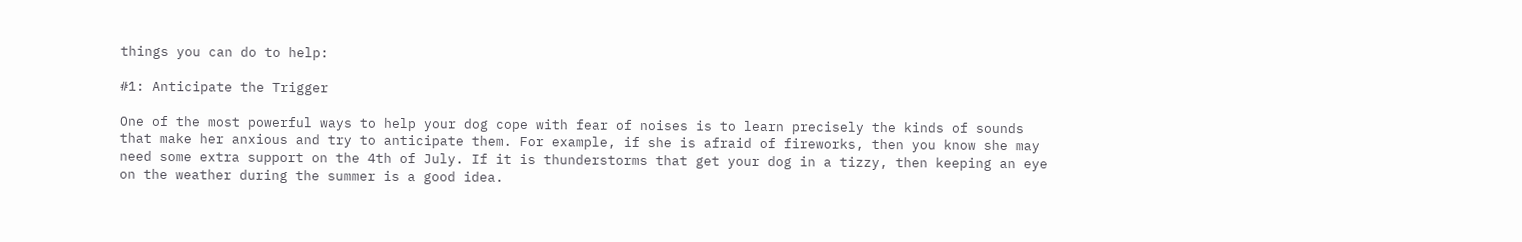things you can do to help:

#1: Anticipate the Trigger

One of the most powerful ways to help your dog cope with fear of noises is to learn precisely the kinds of sounds that make her anxious and try to anticipate them. For example, if she is afraid of fireworks, then you know she may need some extra support on the 4th of July. If it is thunderstorms that get your dog in a tizzy, then keeping an eye on the weather during the summer is a good idea.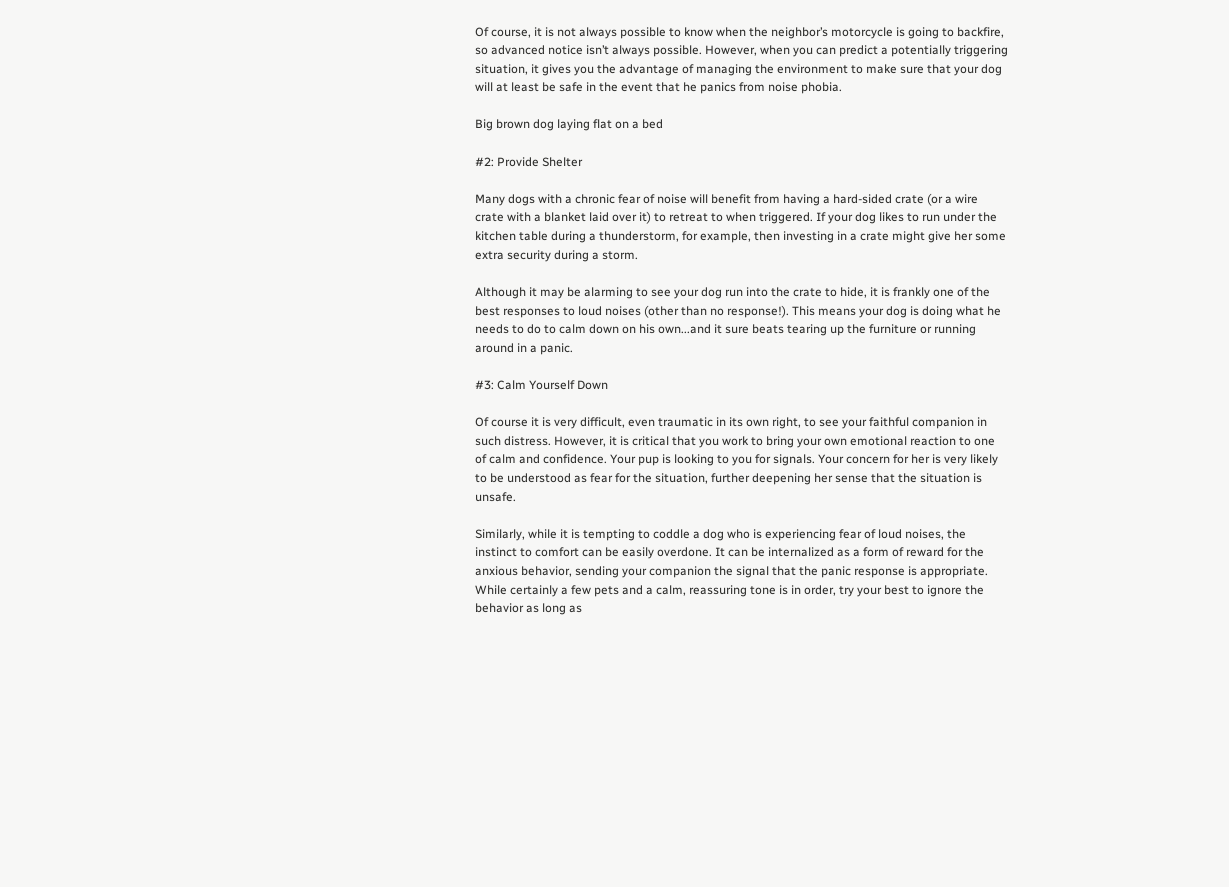Of course, it is not always possible to know when the neighbor’s motorcycle is going to backfire, so advanced notice isn’t always possible. However, when you can predict a potentially triggering situation, it gives you the advantage of managing the environment to make sure that your dog will at least be safe in the event that he panics from noise phobia.

Big brown dog laying flat on a bed

#2: Provide Shelter

Many dogs with a chronic fear of noise will benefit from having a hard-sided crate (or a wire crate with a blanket laid over it) to retreat to when triggered. If your dog likes to run under the kitchen table during a thunderstorm, for example, then investing in a crate might give her some extra security during a storm.

Although it may be alarming to see your dog run into the crate to hide, it is frankly one of the best responses to loud noises (other than no response!). This means your dog is doing what he needs to do to calm down on his own...and it sure beats tearing up the furniture or running around in a panic.

#3: Calm Yourself Down

Of course it is very difficult, even traumatic in its own right, to see your faithful companion in such distress. However, it is critical that you work to bring your own emotional reaction to one of calm and confidence. Your pup is looking to you for signals. Your concern for her is very likely to be understood as fear for the situation, further deepening her sense that the situation is unsafe.

Similarly, while it is tempting to coddle a dog who is experiencing fear of loud noises, the instinct to comfort can be easily overdone. It can be internalized as a form of reward for the anxious behavior, sending your companion the signal that the panic response is appropriate. While certainly a few pets and a calm, reassuring tone is in order, try your best to ignore the behavior as long as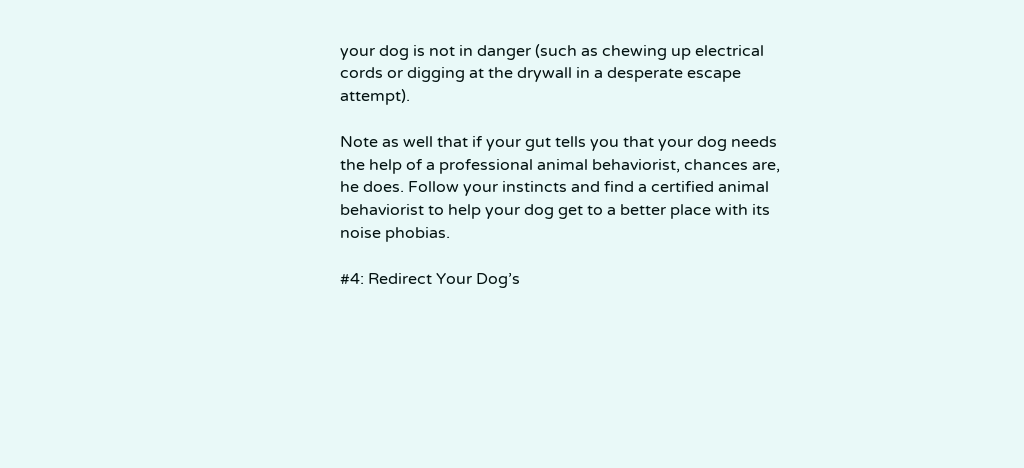your dog is not in danger (such as chewing up electrical cords or digging at the drywall in a desperate escape attempt).

Note as well that if your gut tells you that your dog needs the help of a professional animal behaviorist, chances are, he does. Follow your instincts and find a certified animal behaviorist to help your dog get to a better place with its noise phobias.

#4: Redirect Your Dog’s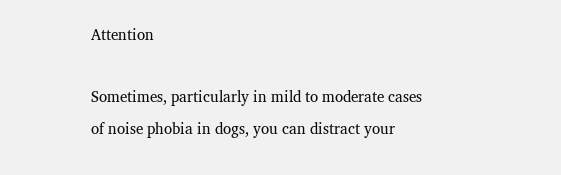Attention

Sometimes, particularly in mild to moderate cases of noise phobia in dogs, you can distract your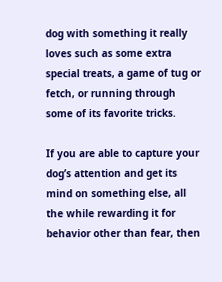dog with something it really loves such as some extra special treats, a game of tug or fetch, or running through some of its favorite tricks.

If you are able to capture your dog’s attention and get its mind on something else, all the while rewarding it for behavior other than fear, then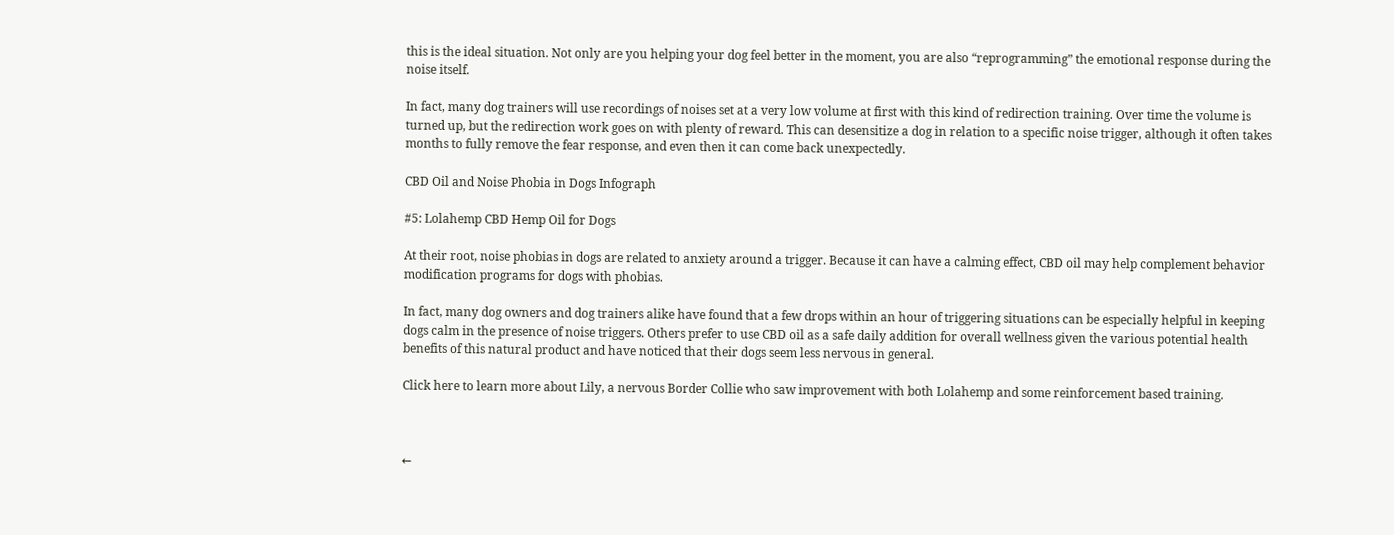this is the ideal situation. Not only are you helping your dog feel better in the moment, you are also “reprogramming” the emotional response during the noise itself.

In fact, many dog trainers will use recordings of noises set at a very low volume at first with this kind of redirection training. Over time the volume is turned up, but the redirection work goes on with plenty of reward. This can desensitize a dog in relation to a specific noise trigger, although it often takes months to fully remove the fear response, and even then it can come back unexpectedly.

CBD Oil and Noise Phobia in Dogs Infograph

#5: Lolahemp CBD Hemp Oil for Dogs

At their root, noise phobias in dogs are related to anxiety around a trigger. Because it can have a calming effect, CBD oil may help complement behavior modification programs for dogs with phobias.

In fact, many dog owners and dog trainers alike have found that a few drops within an hour of triggering situations can be especially helpful in keeping dogs calm in the presence of noise triggers. Others prefer to use CBD oil as a safe daily addition for overall wellness given the various potential health benefits of this natural product and have noticed that their dogs seem less nervous in general.

Click here to learn more about Lily, a nervous Border Collie who saw improvement with both Lolahemp and some reinforcement based training.



←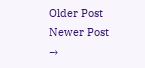Older Post Newer Post →